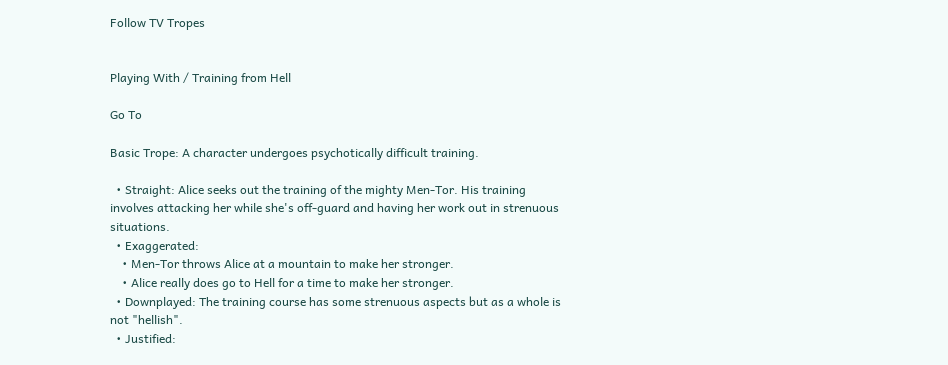Follow TV Tropes


Playing With / Training from Hell

Go To

Basic Trope: A character undergoes psychotically difficult training.

  • Straight: Alice seeks out the training of the mighty Men-Tor. His training involves attacking her while she's off-guard and having her work out in strenuous situations.
  • Exaggerated:
    • Men-Tor throws Alice at a mountain to make her stronger.
    • Alice really does go to Hell for a time to make her stronger.
  • Downplayed: The training course has some strenuous aspects but as a whole is not "hellish".
  • Justified: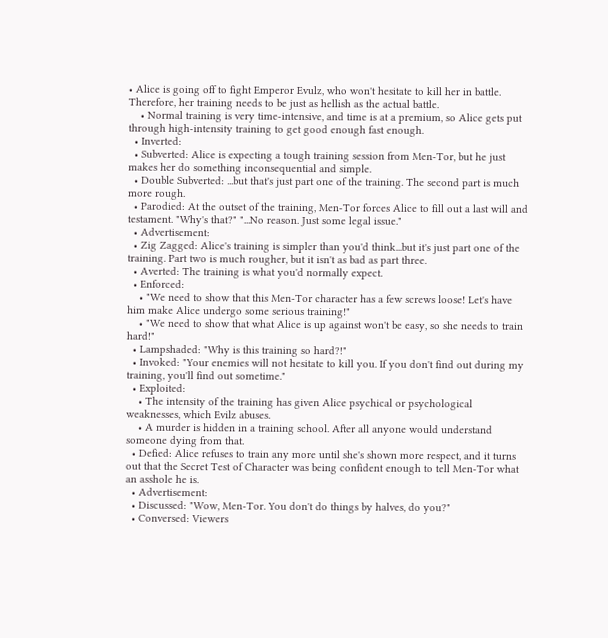• Alice is going off to fight Emperor Evulz, who won't hesitate to kill her in battle. Therefore, her training needs to be just as hellish as the actual battle.
    • Normal training is very time-intensive, and time is at a premium, so Alice gets put through high-intensity training to get good enough fast enough.
  • Inverted:
  • Subverted: Alice is expecting a tough training session from Men-Tor, but he just makes her do something inconsequential and simple.
  • Double Subverted: ...but that's just part one of the training. The second part is much more rough.
  • Parodied: At the outset of the training, Men-Tor forces Alice to fill out a last will and testament. "Why's that?" "...No reason. Just some legal issue."
  • Advertisement:
  • Zig Zagged: Alice's training is simpler than you'd think...but it's just part one of the training. Part two is much rougher, but it isn't as bad as part three.
  • Averted: The training is what you'd normally expect.
  • Enforced:
    • "We need to show that this Men-Tor character has a few screws loose! Let's have him make Alice undergo some serious training!"
    • "We need to show that what Alice is up against won't be easy, so she needs to train hard!"
  • Lampshaded: "Why is this training so hard?!"
  • Invoked: "Your enemies will not hesitate to kill you. If you don't find out during my training, you'll find out sometime."
  • Exploited:
    • The intensity of the training has given Alice psychical or psychological weaknesses, which Evilz abuses.
    • A murder is hidden in a training school. After all anyone would understand someone dying from that.
  • Defied: Alice refuses to train any more until she's shown more respect, and it turns out that the Secret Test of Character was being confident enough to tell Men-Tor what an asshole he is.
  • Advertisement:
  • Discussed: "Wow, Men-Tor. You don't do things by halves, do you?"
  • Conversed: Viewers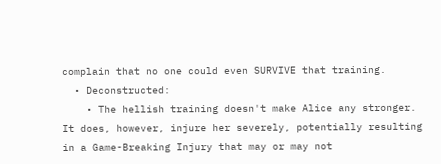complain that no one could even SURVIVE that training.
  • Deconstructed:
    • The hellish training doesn't make Alice any stronger. It does, however, injure her severely, potentially resulting in a Game-Breaking Injury that may or may not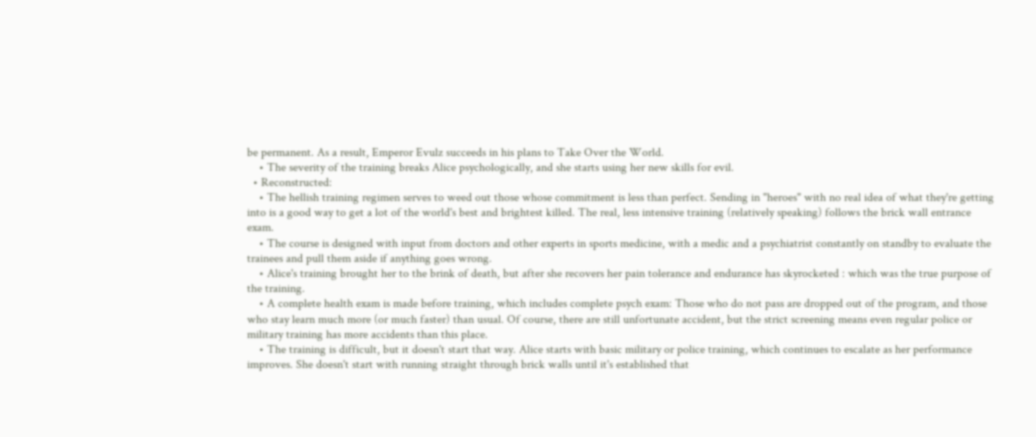be permanent. As a result, Emperor Evulz succeeds in his plans to Take Over the World.
    • The severity of the training breaks Alice psychologically, and she starts using her new skills for evil.
  • Reconstructed:
    • The hellish training regimen serves to weed out those whose commitment is less than perfect. Sending in "heroes" with no real idea of what they're getting into is a good way to get a lot of the world's best and brightest killed. The real, less intensive training (relatively speaking) follows the brick wall entrance exam.
    • The course is designed with input from doctors and other experts in sports medicine, with a medic and a psychiatrist constantly on standby to evaluate the trainees and pull them aside if anything goes wrong.
    • Alice's training brought her to the brink of death, but after she recovers her pain tolerance and endurance has skyrocketed : which was the true purpose of the training.
    • A complete health exam is made before training, which includes complete psych exam: Those who do not pass are dropped out of the program, and those who stay learn much more (or much faster) than usual. Of course, there are still unfortunate accident, but the strict screening means even regular police or military training has more accidents than this place.
    • The training is difficult, but it doesn't start that way. Alice starts with basic military or police training, which continues to escalate as her performance improves. She doesn't start with running straight through brick walls until it's established that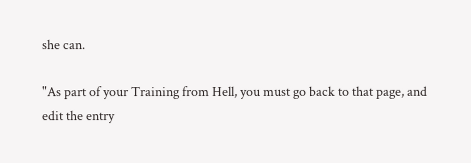she can.

"As part of your Training from Hell, you must go back to that page, and edit the entry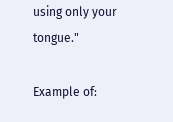using only your tongue."

Example of: